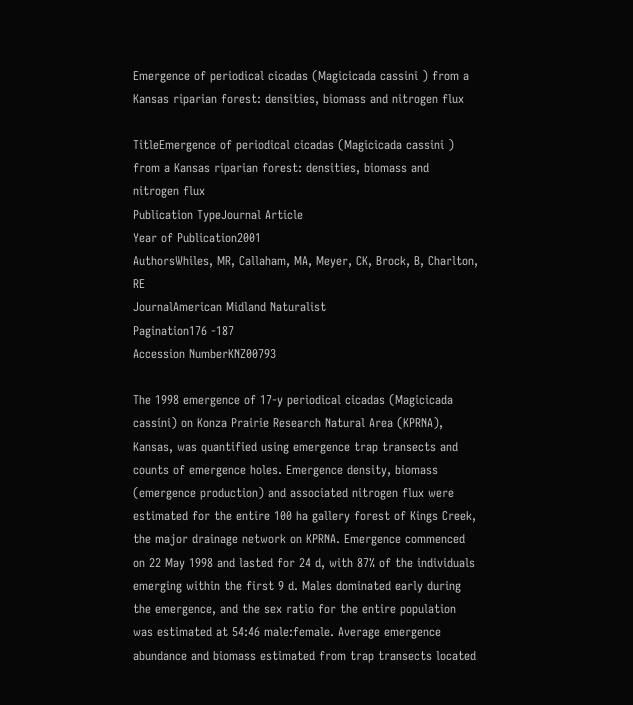Emergence of periodical cicadas (Magicicada cassini ) from a Kansas riparian forest: densities, biomass and nitrogen flux

TitleEmergence of periodical cicadas (Magicicada cassini ) from a Kansas riparian forest: densities, biomass and nitrogen flux
Publication TypeJournal Article
Year of Publication2001
AuthorsWhiles, MR, Callaham, MA, Meyer, CK, Brock, B, Charlton, RE
JournalAmerican Midland Naturalist
Pagination176 -187
Accession NumberKNZ00793

The 1998 emergence of 17-y periodical cicadas (Magicicada cassini) on Konza Prairie Research Natural Area (KPRNA), Kansas, was quantified using emergence trap transects and counts of emergence holes. Emergence density, biomass (emergence production) and associated nitrogen flux were estimated for the entire 100 ha gallery forest of Kings Creek, the major drainage network on KPRNA. Emergence commenced on 22 May 1998 and lasted for 24 d, with 87% of the individuals emerging within the first 9 d. Males dominated early during the emergence, and the sex ratio for the entire population was estimated at 54:46 male:female. Average emergence abundance and biomass estimated from trap transects located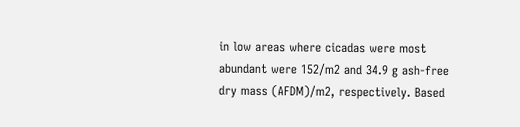in low areas where cicadas were most abundant were 152/m2 and 34.9 g ash-free dry mass (AFDM)/m2, respectively. Based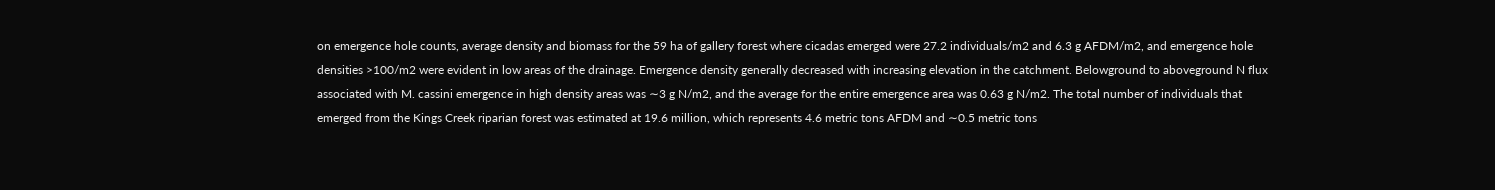on emergence hole counts, average density and biomass for the 59 ha of gallery forest where cicadas emerged were 27.2 individuals/m2 and 6.3 g AFDM/m2, and emergence hole densities >100/m2 were evident in low areas of the drainage. Emergence density generally decreased with increasing elevation in the catchment. Belowground to aboveground N flux associated with M. cassini emergence in high density areas was ∼3 g N/m2, and the average for the entire emergence area was 0.63 g N/m2. The total number of individuals that emerged from the Kings Creek riparian forest was estimated at 19.6 million, which represents 4.6 metric tons AFDM and ∼0.5 metric tons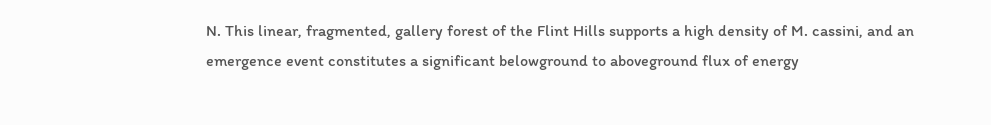N. This linear, fragmented, gallery forest of the Flint Hills supports a high density of M. cassini, and an emergence event constitutes a significant belowground to aboveground flux of energy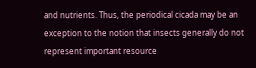and nutrients. Thus, the periodical cicada may be an exception to the notion that insects generally do not represent important resource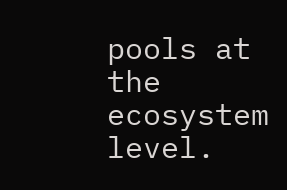pools at the ecosystem level.